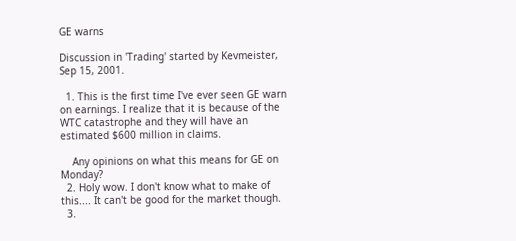GE warns

Discussion in 'Trading' started by Kevmeister, Sep 15, 2001.

  1. This is the first time I've ever seen GE warn on earnings. I realize that it is because of the WTC catastrophe and they will have an estimated $600 million in claims.

    Any opinions on what this means for GE on Monday?
  2. Holy wow. I don't know what to make of this.... It can't be good for the market though.
  3.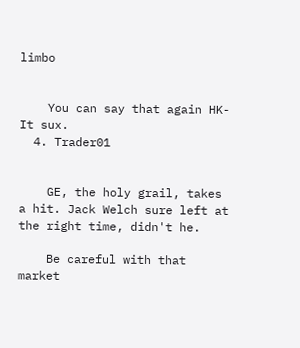limbo


    You can say that again HK-It sux.
  4. Trader01


    GE, the holy grail, takes a hit. Jack Welch sure left at the right time, didn't he.

    Be careful with that market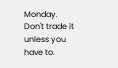Monday. Don't trade it unless you have to.